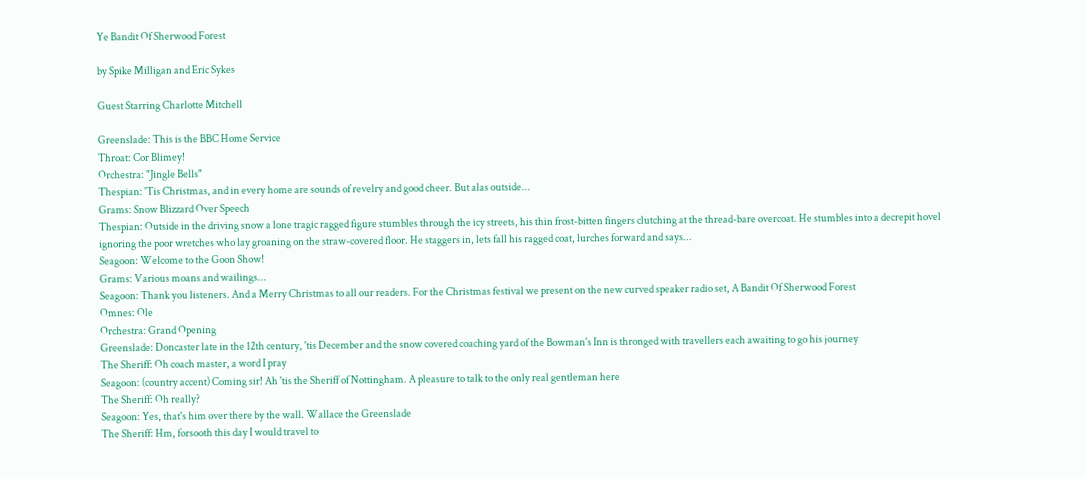Ye Bandit Of Sherwood Forest

by Spike Milligan and Eric Sykes

Guest Starring Charlotte Mitchell

Greenslade: This is the BBC Home Service
Throat: Cor Blimey!
Orchestra: "Jingle Bells"
Thespian: 'Tis Christmas, and in every home are sounds of revelry and good cheer. But alas outside...
Grams: Snow Blizzard Over Speech
Thespian: Outside in the driving snow a lone tragic ragged figure stumbles through the icy streets, his thin frost-bitten fingers clutching at the thread-bare overcoat. He stumbles into a decrepit hovel ignoring the poor wretches who lay groaning on the straw-covered floor. He staggers in, lets fall his ragged coat, lurches forward and says...
Seagoon: Welcome to the Goon Show!
Grams: Various moans and wailings...
Seagoon: Thank you listeners. And a Merry Christmas to all our readers. For the Christmas festival we present on the new curved speaker radio set, A Bandit Of Sherwood Forest
Omnes: Ole
Orchestra: Grand Opening
Greenslade: Doncaster late in the 12th century, 'tis December and the snow covered coaching yard of the Bowman's Inn is thronged with travellers each awaiting to go his journey
The Sheriff: Oh coach master, a word I pray
Seagoon: (country accent) Coming sir! Ah 'tis the Sheriff of Nottingham. A pleasure to talk to the only real gentleman here
The Sheriff: Oh really?
Seagoon: Yes, that's him over there by the wall. Wallace the Greenslade
The Sheriff: Hm, forsooth this day I would travel to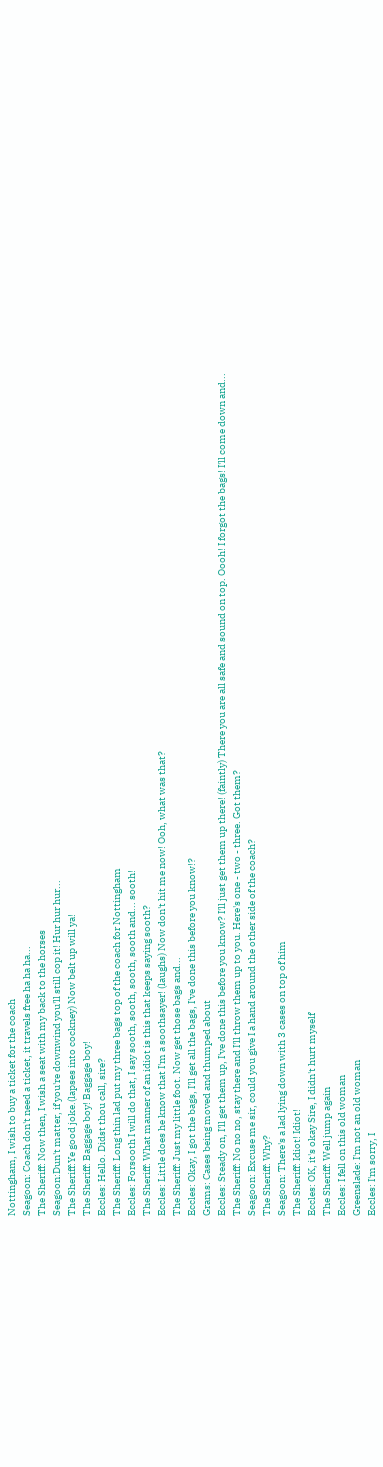Nottingham, I wish to buy a ticket for the coach
Seagoon: Coach don't need a ticket, it travels free ha ha ha...
The Sheriff: Now then, I wish a seat with my back to the horses
Seagoon:Dun't matter, if you're downwind you'll still cop it! Hur hur hur...
The Sheriff:Ye good joke.(lapses into cockney) Now belt up will ya!
The Sheriff: Baggage boy! Baggage boy!
Eccles: Hello. Didst thou call, sire?
The Sheriff: Long thin lad put my three bags top of the coach for Nottingham
Eccles: Forsooth I will do that, I say sooth, sooth, sooth, sooth and... sooth!
The Sheriff: What manner of an idiot is this that keeps saying sooth?
Eccles: Little does he know that I'm a soothsayer! (laughs) Now don't hit me now! Ooh, what was that?
The Sheriff: Just my little foot. Now get those bags and...
Eccles: Okay, I got the bags, I'll get all the bags, I've done this before you know!?
Grams: Cases being moved and thumped about
Eccles: Steady on, I'll get them up, I've done this before you know? I'll just get them up there! (faintly) There you are all safe and sound on top. Oooh! I forgot the bags! I'll come down and...
The Sheriff: No no no, stay there and I'll throw them up to you. Here's one - two - three. Got them?
Seagoon: Excuse me sir, could you give I a hand around the other side of the coach?
The Sheriff: Why?
Seagoon: There's a lad lying down with 3 cases on top of him
The Sheriff: Idiot! Idiot!
Eccles: OK, it's okay Sire, I didn't hurt myself
The Sheriff: Well jump again
Eccles: I fell on this old woman
Greenslade: I'm not an old woman
Eccles: I'm sorry, I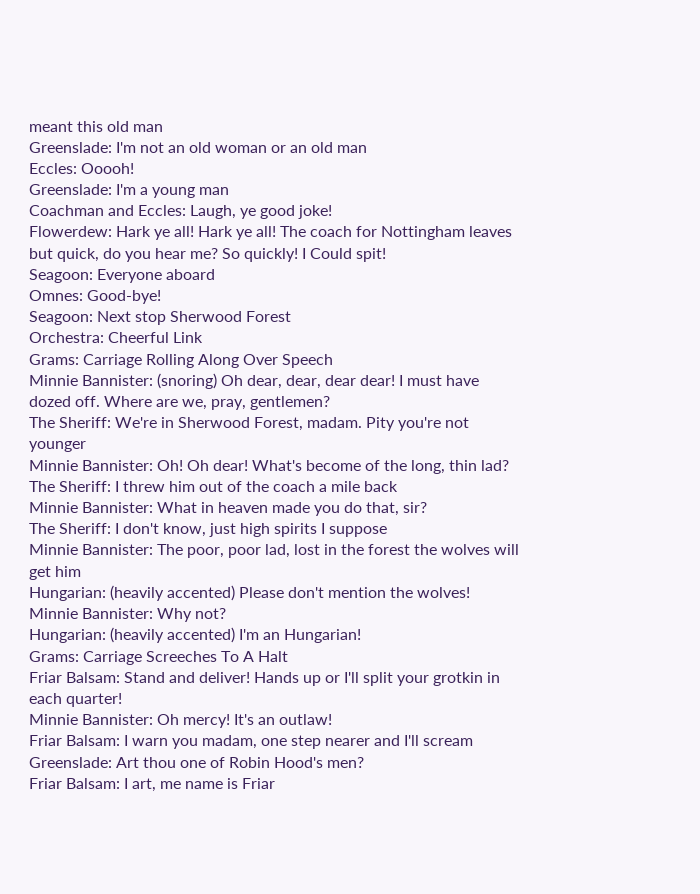meant this old man
Greenslade: I'm not an old woman or an old man
Eccles: Ooooh!
Greenslade: I'm a young man
Coachman and Eccles: Laugh, ye good joke!
Flowerdew: Hark ye all! Hark ye all! The coach for Nottingham leaves but quick, do you hear me? So quickly! I Could spit!
Seagoon: Everyone aboard
Omnes: Good-bye!
Seagoon: Next stop Sherwood Forest
Orchestra: Cheerful Link
Grams: Carriage Rolling Along Over Speech
Minnie Bannister: (snoring) Oh dear, dear, dear dear! I must have dozed off. Where are we, pray, gentlemen?
The Sheriff: We're in Sherwood Forest, madam. Pity you're not younger
Minnie Bannister: Oh! Oh dear! What's become of the long, thin lad?
The Sheriff: I threw him out of the coach a mile back
Minnie Bannister: What in heaven made you do that, sir?
The Sheriff: I don't know, just high spirits I suppose
Minnie Bannister: The poor, poor lad, lost in the forest the wolves will get him
Hungarian: (heavily accented) Please don't mention the wolves!
Minnie Bannister: Why not?
Hungarian: (heavily accented) I'm an Hungarian!
Grams: Carriage Screeches To A Halt
Friar Balsam: Stand and deliver! Hands up or I'll split your grotkin in each quarter!
Minnie Bannister: Oh mercy! It's an outlaw!
Friar Balsam: I warn you madam, one step nearer and I'll scream
Greenslade: Art thou one of Robin Hood's men?
Friar Balsam: I art, me name is Friar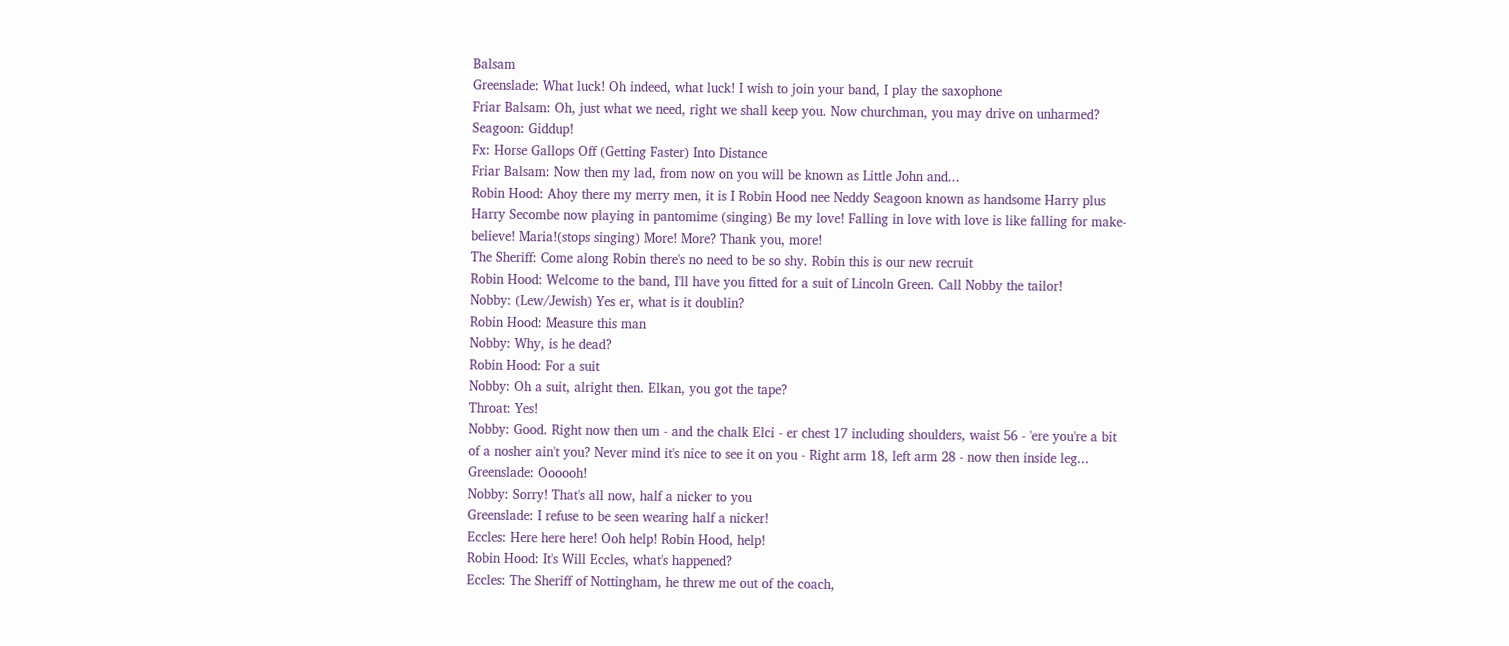Balsam
Greenslade: What luck! Oh indeed, what luck! I wish to join your band, I play the saxophone
Friar Balsam: Oh, just what we need, right we shall keep you. Now churchman, you may drive on unharmed?
Seagoon: Giddup!
Fx: Horse Gallops Off (Getting Faster) Into Distance
Friar Balsam: Now then my lad, from now on you will be known as Little John and...
Robin Hood: Ahoy there my merry men, it is I Robin Hood nee Neddy Seagoon known as handsome Harry plus Harry Secombe now playing in pantomime (singing) Be my love! Falling in love with love is like falling for make-believe! Maria!(stops singing) More! More? Thank you, more!
The Sheriff: Come along Robin there's no need to be so shy. Robin this is our new recruit
Robin Hood: Welcome to the band, I'll have you fitted for a suit of Lincoln Green. Call Nobby the tailor!
Nobby: (Lew/Jewish) Yes er, what is it doublin?
Robin Hood: Measure this man
Nobby: Why, is he dead?
Robin Hood: For a suit
Nobby: Oh a suit, alright then. Elkan, you got the tape?
Throat: Yes!
Nobby: Good. Right now then um - and the chalk Elci - er chest 17 including shoulders, waist 56 - 'ere you're a bit of a nosher ain't you? Never mind it's nice to see it on you - Right arm 18, left arm 28 - now then inside leg...
Greenslade: Oooooh!
Nobby: Sorry! That's all now, half a nicker to you
Greenslade: I refuse to be seen wearing half a nicker!
Eccles: Here here here! Ooh help! Robin Hood, help!
Robin Hood: It's Will Eccles, what's happened?
Eccles: The Sheriff of Nottingham, he threw me out of the coach,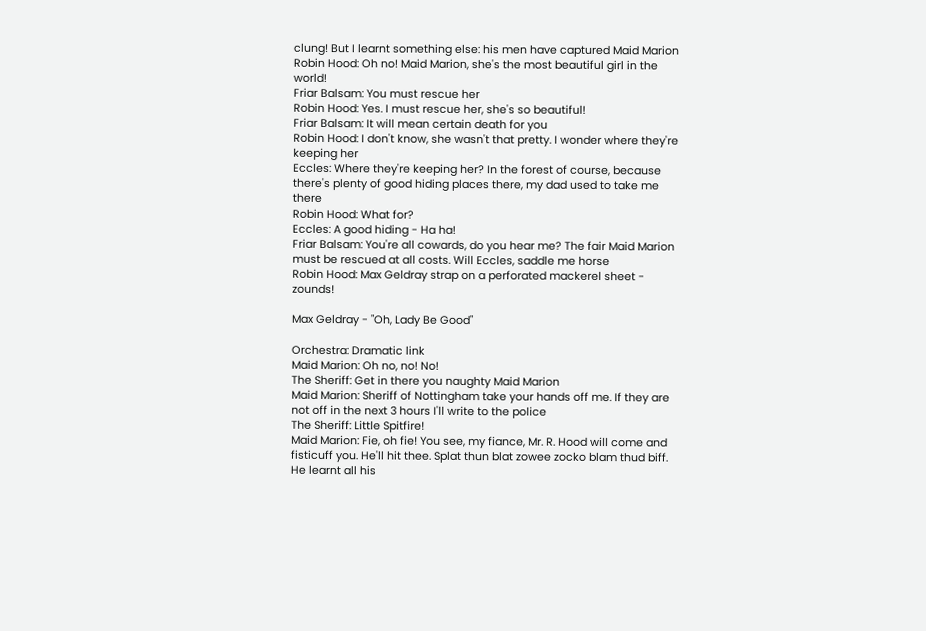clung! But I learnt something else: his men have captured Maid Marion
Robin Hood: Oh no! Maid Marion, she's the most beautiful girl in the world!
Friar Balsam: You must rescue her
Robin Hood: Yes. I must rescue her, she's so beautiful!
Friar Balsam: It will mean certain death for you
Robin Hood: I don't know, she wasn't that pretty. I wonder where they're keeping her
Eccles: Where they're keeping her? In the forest of course, because there's plenty of good hiding places there, my dad used to take me there
Robin Hood: What for?
Eccles: A good hiding - Ha ha!
Friar Balsam: You're all cowards, do you hear me? The fair Maid Marion must be rescued at all costs. Will Eccles, saddle me horse
Robin Hood: Max Geldray strap on a perforated mackerel sheet - zounds!

Max Geldray - "Oh, Lady Be Good"

Orchestra: Dramatic link
Maid Marion: Oh no, no! No!
The Sheriff: Get in there you naughty Maid Marion
Maid Marion: Sheriff of Nottingham take your hands off me. If they are not off in the next 3 hours I'll write to the police
The Sheriff: Little Spitfire!
Maid Marion: Fie, oh fie! You see, my fiance, Mr. R. Hood will come and fisticuff you. He'll hit thee. Splat thun blat zowee zocko blam thud biff. He learnt all his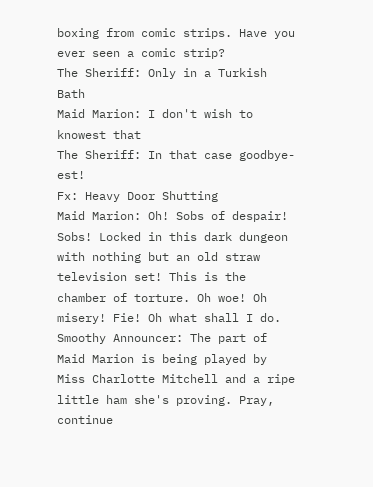boxing from comic strips. Have you ever seen a comic strip?
The Sheriff: Only in a Turkish Bath
Maid Marion: I don't wish to knowest that
The Sheriff: In that case goodbye-est!
Fx: Heavy Door Shutting
Maid Marion: Oh! Sobs of despair! Sobs! Locked in this dark dungeon with nothing but an old straw television set! This is the chamber of torture. Oh woe! Oh misery! Fie! Oh what shall I do.
Smoothy Announcer: The part of Maid Marion is being played by Miss Charlotte Mitchell and a ripe little ham she's proving. Pray, continue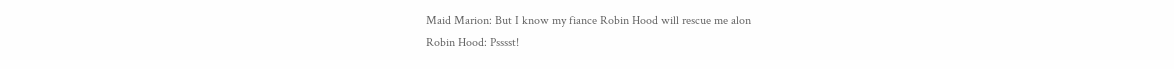Maid Marion: But I know my fiance Robin Hood will rescue me alon
Robin Hood: Psssst!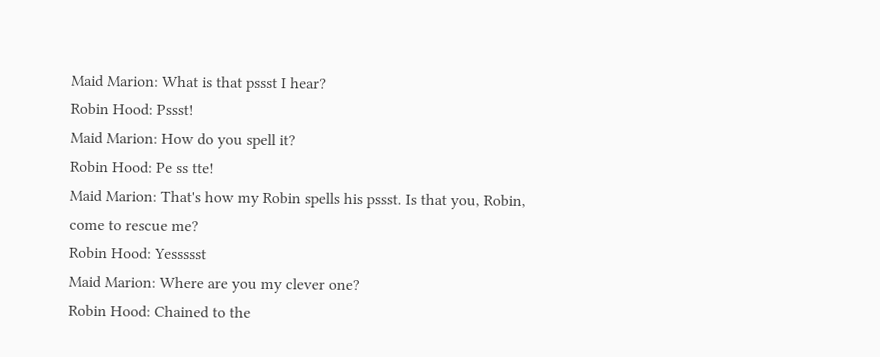Maid Marion: What is that pssst I hear?
Robin Hood: Pssst!
Maid Marion: How do you spell it?
Robin Hood: Pe ss tte!
Maid Marion: That's how my Robin spells his pssst. Is that you, Robin, come to rescue me?
Robin Hood: Yessssst
Maid Marion: Where are you my clever one?
Robin Hood: Chained to the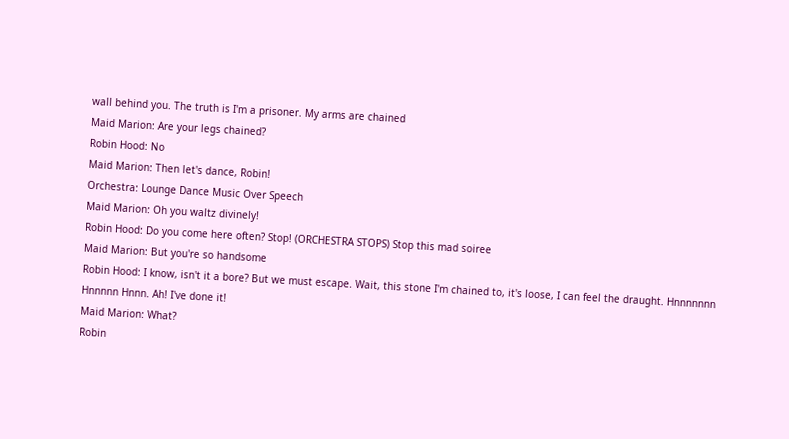wall behind you. The truth is I'm a prisoner. My arms are chained
Maid Marion: Are your legs chained?
Robin Hood: No
Maid Marion: Then let's dance, Robin!
Orchestra: Lounge Dance Music Over Speech
Maid Marion: Oh you waltz divinely!
Robin Hood: Do you come here often? Stop! (ORCHESTRA STOPS) Stop this mad soiree
Maid Marion: But you're so handsome
Robin Hood: I know, isn't it a bore? But we must escape. Wait, this stone I'm chained to, it's loose, I can feel the draught. Hnnnnnnn Hnnnnn Hnnn. Ah! I've done it!
Maid Marion: What?
Robin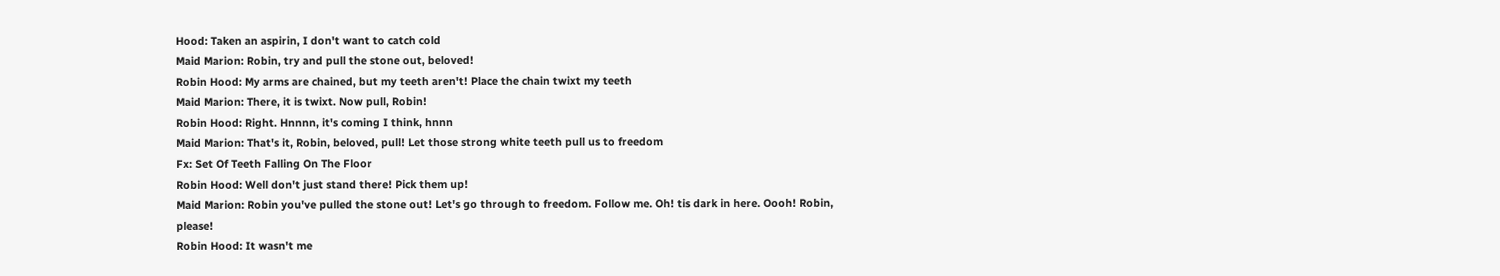Hood: Taken an aspirin, I don't want to catch cold
Maid Marion: Robin, try and pull the stone out, beloved!
Robin Hood: My arms are chained, but my teeth aren't! Place the chain twixt my teeth
Maid Marion: There, it is twixt. Now pull, Robin!
Robin Hood: Right. Hnnnn, it's coming I think, hnnn
Maid Marion: That's it, Robin, beloved, pull! Let those strong white teeth pull us to freedom
Fx: Set Of Teeth Falling On The Floor
Robin Hood: Well don't just stand there! Pick them up!
Maid Marion: Robin you've pulled the stone out! Let's go through to freedom. Follow me. Oh! tis dark in here. Oooh! Robin, please!
Robin Hood: It wasn't me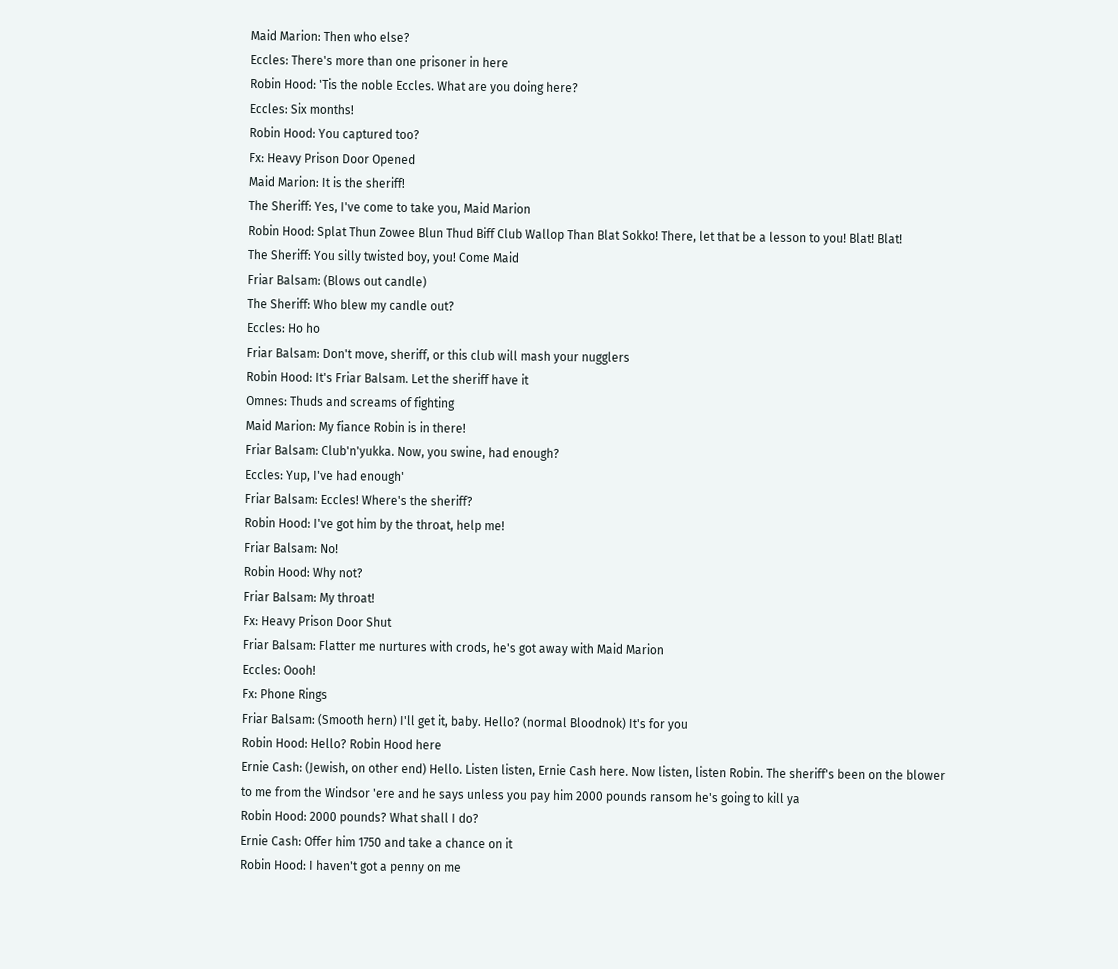Maid Marion: Then who else?
Eccles: There's more than one prisoner in here
Robin Hood: 'Tis the noble Eccles. What are you doing here?
Eccles: Six months!
Robin Hood: You captured too?
Fx: Heavy Prison Door Opened
Maid Marion: It is the sheriff!
The Sheriff: Yes, I've come to take you, Maid Marion
Robin Hood: Splat Thun Zowee Blun Thud Biff Club Wallop Than Blat Sokko! There, let that be a lesson to you! Blat! Blat!
The Sheriff: You silly twisted boy, you! Come Maid
Friar Balsam: (Blows out candle)
The Sheriff: Who blew my candle out?
Eccles: Ho ho
Friar Balsam: Don't move, sheriff, or this club will mash your nugglers
Robin Hood: It's Friar Balsam. Let the sheriff have it
Omnes: Thuds and screams of fighting
Maid Marion: My fiance Robin is in there!
Friar Balsam: Club'n'yukka. Now, you swine, had enough?
Eccles: Yup, I've had enough'
Friar Balsam: Eccles! Where's the sheriff?
Robin Hood: I've got him by the throat, help me!
Friar Balsam: No!
Robin Hood: Why not?
Friar Balsam: My throat!
Fx: Heavy Prison Door Shut
Friar Balsam: Flatter me nurtures with crods, he's got away with Maid Marion
Eccles: Oooh!
Fx: Phone Rings
Friar Balsam: (Smooth hern) I'll get it, baby. Hello? (normal Bloodnok) It's for you
Robin Hood: Hello? Robin Hood here
Ernie Cash: (Jewish, on other end) Hello. Listen listen, Ernie Cash here. Now listen, listen Robin. The sheriff's been on the blower to me from the Windsor 'ere and he says unless you pay him 2000 pounds ransom he's going to kill ya
Robin Hood: 2000 pounds? What shall I do?
Ernie Cash: Offer him 1750 and take a chance on it
Robin Hood: I haven't got a penny on me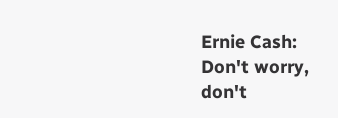Ernie Cash: Don't worry, don't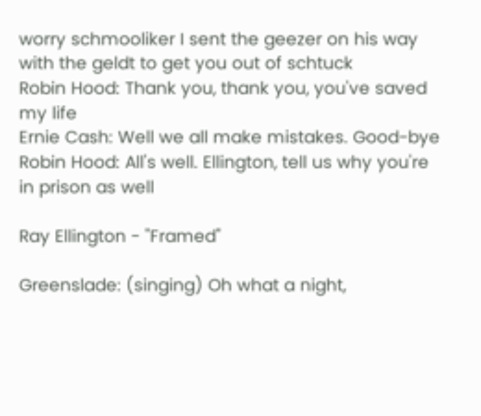worry schmooliker I sent the geezer on his way with the geldt to get you out of schtuck
Robin Hood: Thank you, thank you, you've saved my life
Ernie Cash: Well we all make mistakes. Good-bye
Robin Hood: All's well. Ellington, tell us why you're in prison as well

Ray Ellington - "Framed"

Greenslade: (singing) Oh what a night,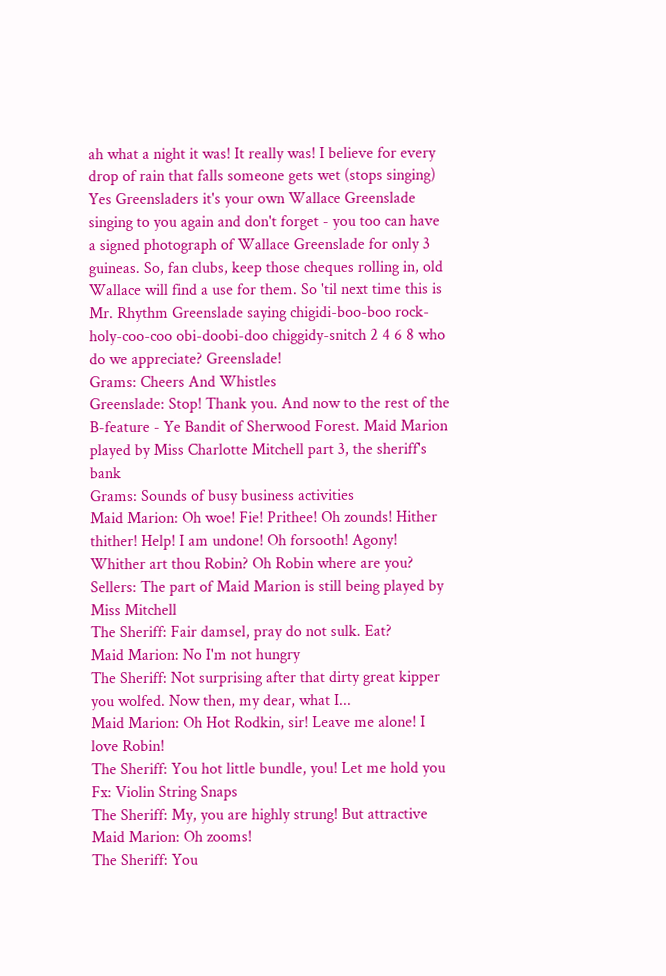ah what a night it was! It really was! I believe for every drop of rain that falls someone gets wet (stops singing) Yes Greensladers it's your own Wallace Greenslade singing to you again and don't forget - you too can have a signed photograph of Wallace Greenslade for only 3 guineas. So, fan clubs, keep those cheques rolling in, old Wallace will find a use for them. So 'til next time this is Mr. Rhythm Greenslade saying chigidi-boo-boo rock-holy-coo-coo obi-doobi-doo chiggidy-snitch 2 4 6 8 who do we appreciate? Greenslade!
Grams: Cheers And Whistles
Greenslade: Stop! Thank you. And now to the rest of the B-feature - Ye Bandit of Sherwood Forest. Maid Marion played by Miss Charlotte Mitchell part 3, the sheriff's bank
Grams: Sounds of busy business activities
Maid Marion: Oh woe! Fie! Prithee! Oh zounds! Hither thither! Help! I am undone! Oh forsooth! Agony! Whither art thou Robin? Oh Robin where are you?
Sellers: The part of Maid Marion is still being played by Miss Mitchell
The Sheriff: Fair damsel, pray do not sulk. Eat?
Maid Marion: No I'm not hungry
The Sheriff: Not surprising after that dirty great kipper you wolfed. Now then, my dear, what I...
Maid Marion: Oh Hot Rodkin, sir! Leave me alone! I love Robin!
The Sheriff: You hot little bundle, you! Let me hold you
Fx: Violin String Snaps
The Sheriff: My, you are highly strung! But attractive
Maid Marion: Oh zooms!
The Sheriff: You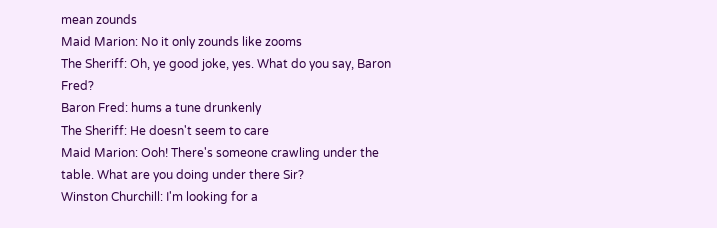mean zounds
Maid Marion: No it only zounds like zooms
The Sheriff: Oh, ye good joke, yes. What do you say, Baron Fred?
Baron Fred: hums a tune drunkenly
The Sheriff: He doesn't seem to care
Maid Marion: Ooh! There's someone crawling under the table. What are you doing under there Sir?
Winston Churchill: I'm looking for a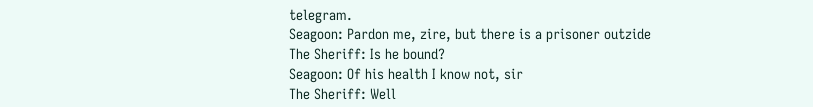telegram.
Seagoon: Pardon me, zire, but there is a prisoner outzide
The Sheriff: Is he bound?
Seagoon: Of his health I know not, sir
The Sheriff: Well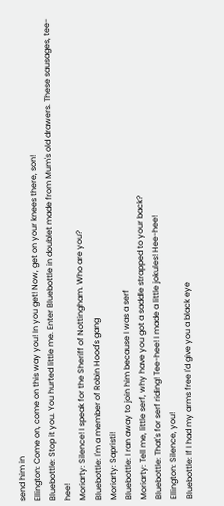send him in
Ellington: Come on, come on this way you! In you get! Now, get on your knees there, son!
Bluebottle: Stop it you. You hurted little me. Enter Bluebottle in doublet made from Mum's old drawers. These sausages, tee-hee!
Moriarty: Silence! I speak for the Sheriff of Nottingham. Who are you?
Bluebottle: I'm a member of Robin Hood's gang
Moriarty: Sapristi!
Bluebottle: I ran away to join him because I was a serf
Moriarty: Tell me, little serf, why have you got a saddle strapped to your back?
Bluebottle: That's for serf riding! Tee-hee! I made a little jokules! Hee-hee!
Ellington: Silence, you!
Bluebottle: If I had my arms free I'd give you a black eye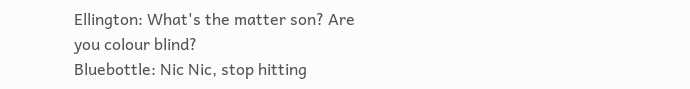Ellington: What's the matter son? Are you colour blind?
Bluebottle: Nic Nic, stop hitting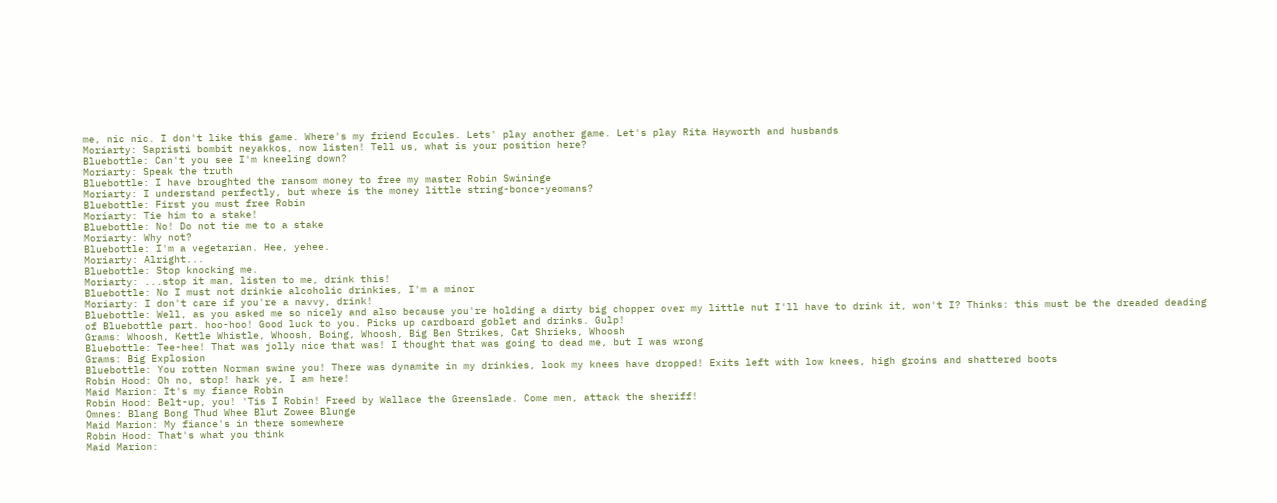me, nic nic. I don't like this game. Where's my friend Eccules. Lets' play another game. Let's play Rita Hayworth and husbands
Moriarty: Sapristi bombit neyakkos, now listen! Tell us, what is your position here?
Bluebottle: Can't you see I'm kneeling down?
Moriarty: Speak the truth
Bluebottle: I have broughted the ransom money to free my master Robin Swininge
Moriarty: I understand perfectly, but where is the money little string-bonce-yeomans?
Bluebottle: First you must free Robin
Moriarty: Tie him to a stake!
Bluebottle: No! Do not tie me to a stake
Moriarty: Why not?
Bluebottle: I'm a vegetarian. Hee, yehee.
Moriarty: Alright...
Bluebottle: Stop knocking me.
Moriarty: ...stop it man, listen to me, drink this!
Bluebottle: No I must not drinkie alcoholic drinkies, I'm a minor
Moriarty: I don't care if you're a navvy, drink!
Bluebottle: Well, as you asked me so nicely and also because you're holding a dirty big chopper over my little nut I'll have to drink it, won't I? Thinks: this must be the dreaded deading of Bluebottle part. hoo-hoo! Good luck to you. Picks up cardboard goblet and drinks. Gulp!
Grams: Whoosh, Kettle Whistle, Whoosh, Boing, Whoosh, Big Ben Strikes, Cat Shrieks, Whoosh
Bluebottle: Tee-hee! That was jolly nice that was! I thought that was going to dead me, but I was wrong
Grams: Big Explosion
Bluebottle: You rotten Norman swine you! There was dynamite in my drinkies, look my knees have dropped! Exits left with low knees, high groins and shattered boots
Robin Hood: Oh no, stop! hark ye, I am here!
Maid Marion: It's my fiance Robin
Robin Hood: Belt-up, you! 'Tis I Robin! Freed by Wallace the Greenslade. Come men, attack the sheriff!
Omnes: Blang Bong Thud Whee Blut Zowee Blunge
Maid Marion: My fiance's in there somewhere
Robin Hood: That's what you think
Maid Marion: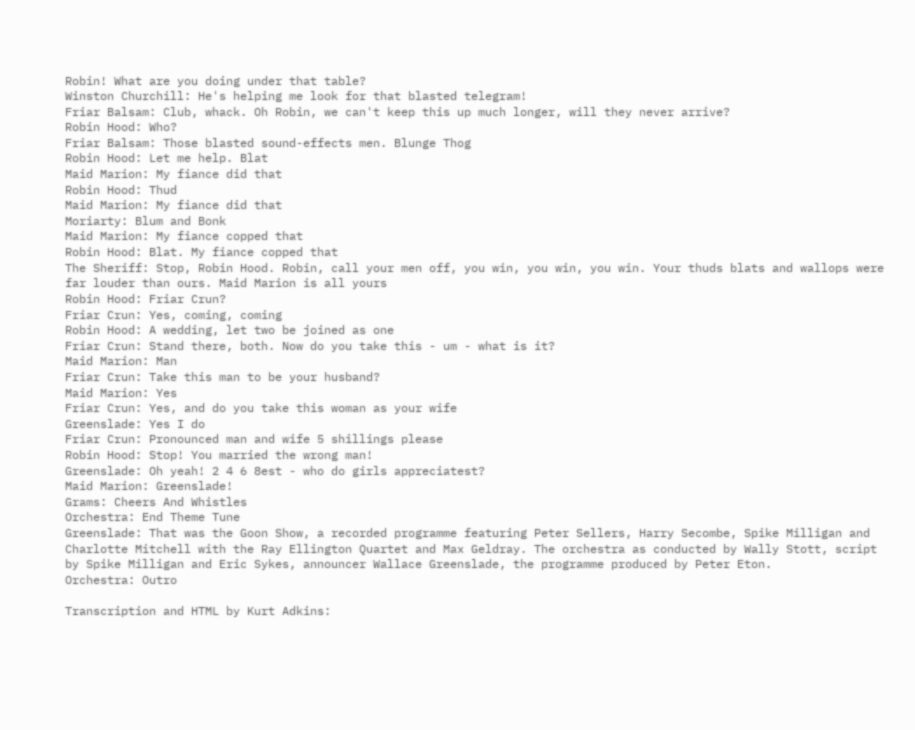Robin! What are you doing under that table?
Winston Churchill: He's helping me look for that blasted telegram!
Friar Balsam: Club, whack. Oh Robin, we can't keep this up much longer, will they never arrive?
Robin Hood: Who?
Friar Balsam: Those blasted sound-effects men. Blunge Thog
Robin Hood: Let me help. Blat
Maid Marion: My fiance did that
Robin Hood: Thud
Maid Marion: My fiance did that
Moriarty: Blum and Bonk
Maid Marion: My fiance copped that
Robin Hood: Blat. My fiance copped that
The Sheriff: Stop, Robin Hood. Robin, call your men off, you win, you win, you win. Your thuds blats and wallops were far louder than ours. Maid Marion is all yours
Robin Hood: Friar Crun?
Friar Crun: Yes, coming, coming
Robin Hood: A wedding, let two be joined as one
Friar Crun: Stand there, both. Now do you take this - um - what is it?
Maid Marion: Man
Friar Crun: Take this man to be your husband?
Maid Marion: Yes
Friar Crun: Yes, and do you take this woman as your wife
Greenslade: Yes I do
Friar Crun: Pronounced man and wife 5 shillings please
Robin Hood: Stop! You married the wrong man!
Greenslade: Oh yeah! 2 4 6 8est - who do girls appreciatest?
Maid Marion: Greenslade!
Grams: Cheers And Whistles
Orchestra: End Theme Tune
Greenslade: That was the Goon Show, a recorded programme featuring Peter Sellers, Harry Secombe, Spike Milligan and Charlotte Mitchell with the Ray Ellington Quartet and Max Geldray. The orchestra as conducted by Wally Stott, script by Spike Milligan and Eric Sykes, announcer Wallace Greenslade, the programme produced by Peter Eton.
Orchestra: Outro

Transcription and HTML by Kurt Adkins: